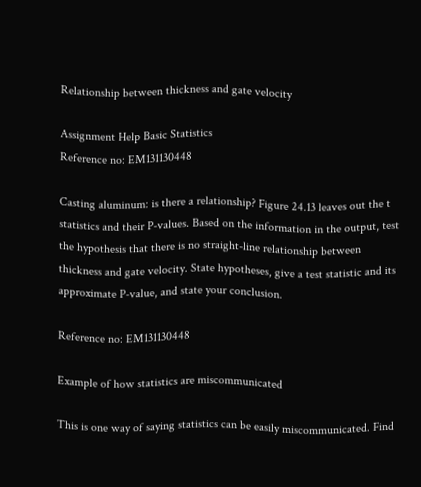Relationship between thickness and gate velocity

Assignment Help Basic Statistics
Reference no: EM131130448

Casting aluminum: is there a relationship? Figure 24.13 leaves out the t statistics and their P-values. Based on the information in the output, test the hypothesis that there is no straight-line relationship between thickness and gate velocity. State hypotheses, give a test statistic and its approximate P-value, and state your conclusion.

Reference no: EM131130448

Example of how statistics are miscommunicated

This is one way of saying statistics can be easily miscommunicated. Find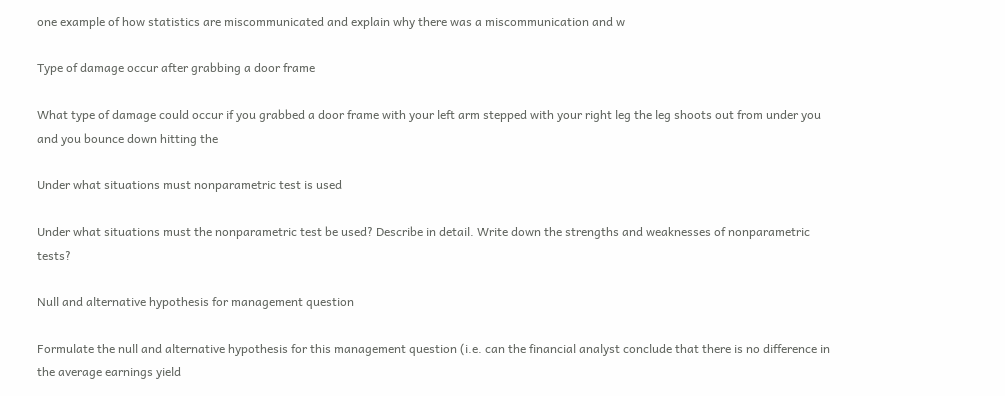one example of how statistics are miscommunicated and explain why there was a miscommunication and w

Type of damage occur after grabbing a door frame

What type of damage could occur if you grabbed a door frame with your left arm stepped with your right leg the leg shoots out from under you and you bounce down hitting the

Under what situations must nonparametric test is used

Under what situations must the nonparametric test be used? Describe in detail. Write down the strengths and weaknesses of nonparametric tests?

Null and alternative hypothesis for management question

Formulate the null and alternative hypothesis for this management question (i.e. can the financial analyst conclude that there is no difference in the average earnings yield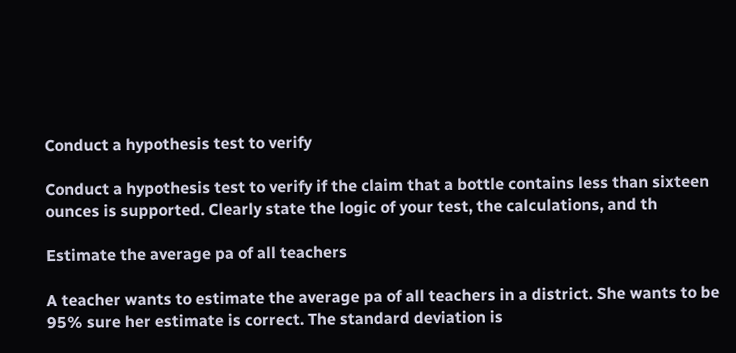Conduct a hypothesis test to verify

Conduct a hypothesis test to verify if the claim that a bottle contains less than sixteen ounces is supported. Clearly state the logic of your test, the calculations, and th

Estimate the average pa of all teachers

A teacher wants to estimate the average pa of all teachers in a district. She wants to be 95% sure her estimate is correct. The standard deviation is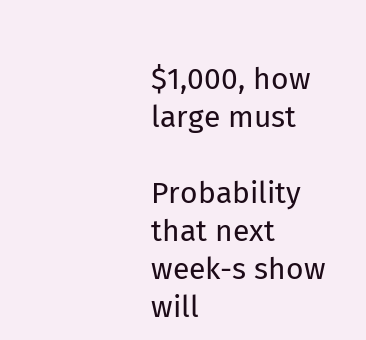$1,000, how large must

Probability that next week-s show will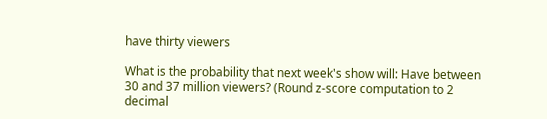have thirty viewers

What is the probability that next week's show will: Have between 30 and 37 million viewers? (Round z-score computation to 2 decimal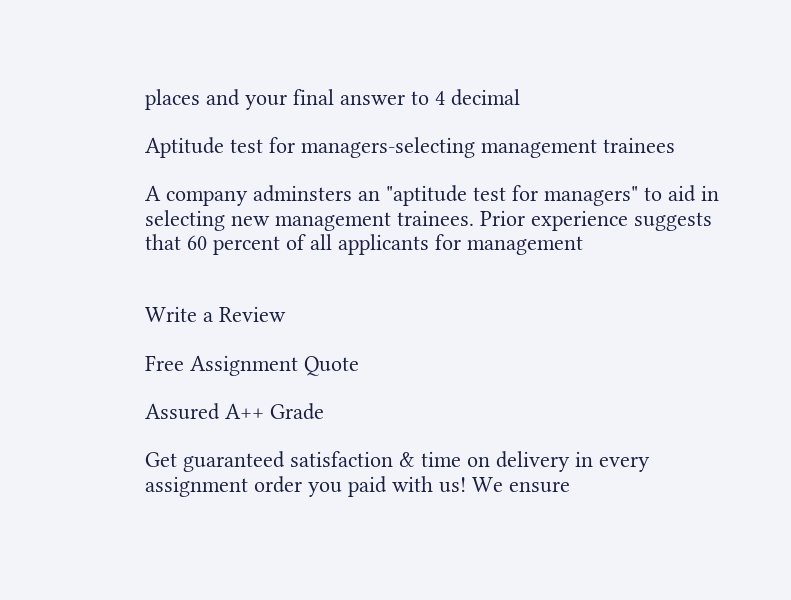places and your final answer to 4 decimal

Aptitude test for managers-selecting management trainees

A company adminsters an "aptitude test for managers" to aid in selecting new management trainees. Prior experience suggests that 60 percent of all applicants for management


Write a Review

Free Assignment Quote

Assured A++ Grade

Get guaranteed satisfaction & time on delivery in every assignment order you paid with us! We ensure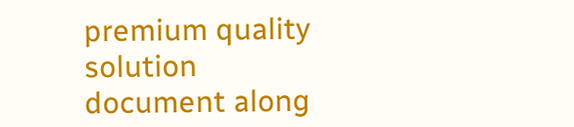premium quality solution document along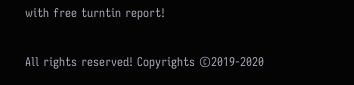with free turntin report!

All rights reserved! Copyrights ©2019-2020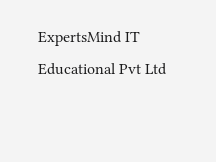ExpertsMind IT Educational Pvt Ltd